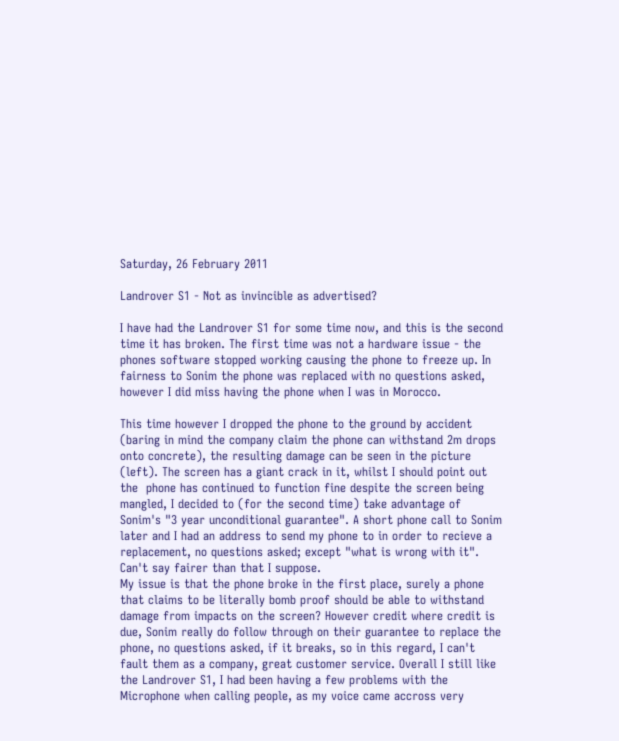Saturday, 26 February 2011

Landrover S1 - Not as invincible as advertised?

I have had the Landrover S1 for some time now, and this is the second time it has broken. The first time was not a hardware issue - the phones software stopped working causing the phone to freeze up. In fairness to Sonim the phone was replaced with no questions asked, however I did miss having the phone when I was in Morocco.

This time however I dropped the phone to the ground by accident (baring in mind the company claim the phone can withstand 2m drops onto concrete), the resulting damage can be seen in the picture (left). The screen has a giant crack in it, whilst I should point out the  phone has continued to function fine despite the screen being mangled, I decided to (for the second time) take advantage of Sonim's "3 year unconditional guarantee". A short phone call to Sonim later and I had an address to send my phone to in order to recieve a replacement, no questions asked; except "what is wrong with it". Can't say fairer than that I suppose.
My issue is that the phone broke in the first place, surely a phone that claims to be literally bomb proof should be able to withstand damage from impacts on the screen? However credit where credit is due, Sonim really do follow through on their guarantee to replace the phone, no questions asked, if it breaks, so in this regard, I can't fault them as a company, great customer service. Overall I still like the Landrover S1, I had been having a few problems with the Microphone when calling people, as my voice came accross very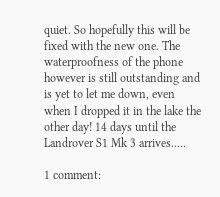quiet. So hopefully this will be fixed with the new one. The waterproofness of the phone however is still outstanding and is yet to let me down, even when I dropped it in the lake the other day! 14 days until the Landrover S1 Mk 3 arrives.....

1 comment: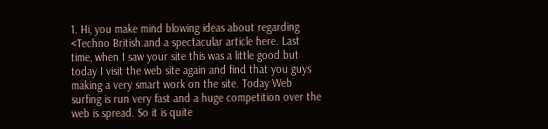1. Hi, you make mind blowing ideas about regarding <Techno British.and a spectacular article here. Last time, when I saw your site this was a little good but today I visit the web site again and find that you guys making a very smart work on the site. Today Web surfing is run very fast and a huge competition over the web is spread. So it is quite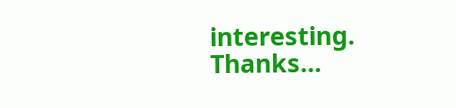interesting. Thanks…